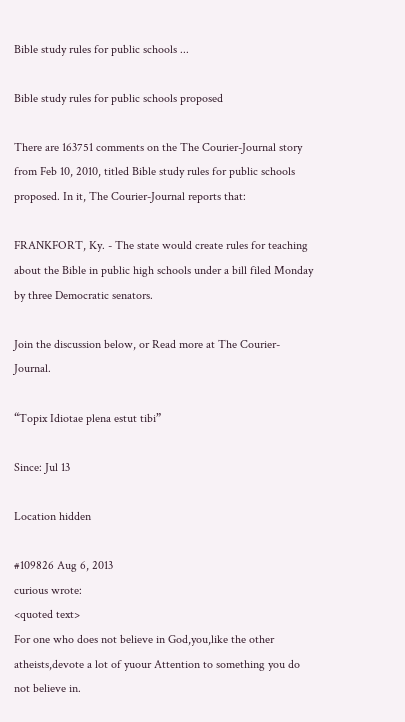Bible study rules for public schools ...

Bible study rules for public schools proposed

There are 163751 comments on the The Courier-Journal story from Feb 10, 2010, titled Bible study rules for public schools proposed. In it, The Courier-Journal reports that:

FRANKFORT, Ky. - The state would create rules for teaching about the Bible in public high schools under a bill filed Monday by three Democratic senators.

Join the discussion below, or Read more at The Courier-Journal.

“Topix Idiotae plena estut tibi”

Since: Jul 13

Location hidden

#109826 Aug 6, 2013
curious wrote:
<quoted text>
For one who does not believe in God,you,like the other atheists,devote a lot of yuour Attention to something you do not believe in.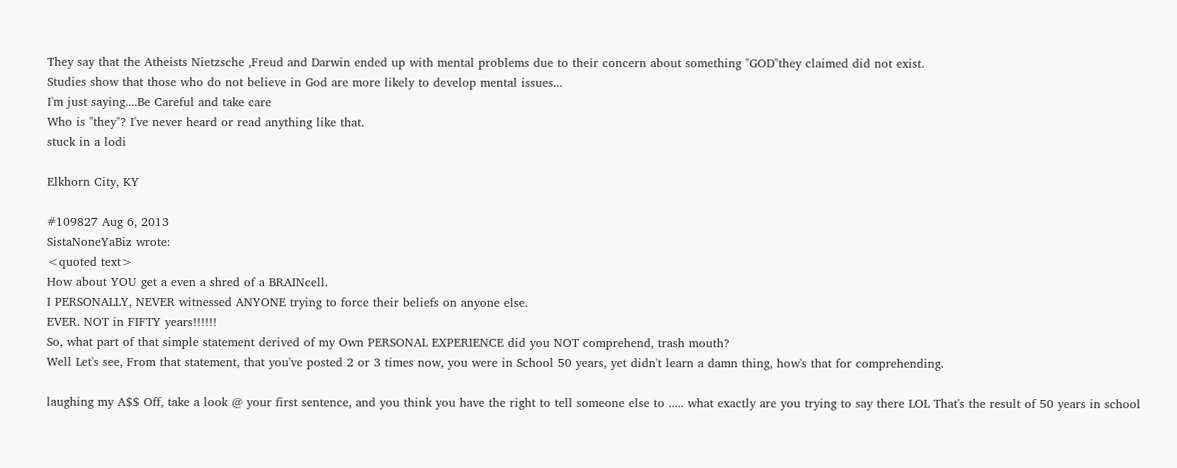They say that the Atheists Nietzsche ,Freud and Darwin ended up with mental problems due to their concern about something "GOD"they claimed did not exist.
Studies show that those who do not believe in God are more likely to develop mental issues...
I'm just saying....Be Careful and take care
Who is "they"? I've never heard or read anything like that.
stuck in a lodi

Elkhorn City, KY

#109827 Aug 6, 2013
SistaNoneYaBiz wrote:
<quoted text>
How about YOU get a even a shred of a BRAINcell.
I PERSONALLY, NEVER witnessed ANYONE trying to force their beliefs on anyone else.
EVER. NOT in FIFTY years!!!!!!
So, what part of that simple statement derived of my Own PERSONAL EXPERIENCE did you NOT comprehend, trash mouth?
Well Let's see, From that statement, that you've posted 2 or 3 times now, you were in School 50 years, yet didn't learn a damn thing, how's that for comprehending.

laughing my A$$ Off, take a look @ your first sentence, and you think you have the right to tell someone else to ..... what exactly are you trying to say there LOL That's the result of 50 years in school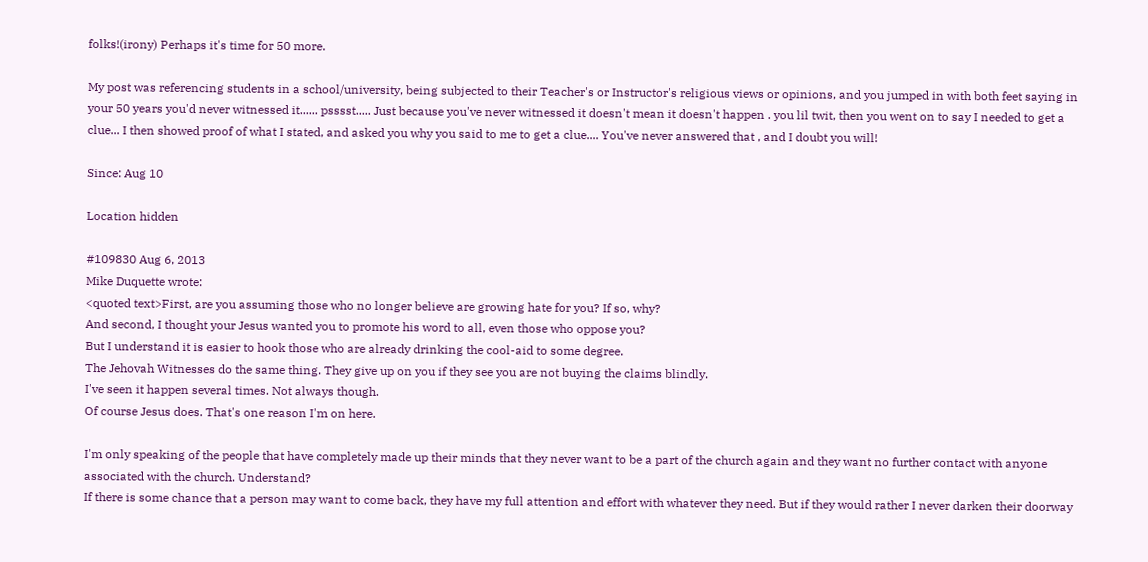folks!(irony) Perhaps it's time for 50 more.

My post was referencing students in a school/university, being subjected to their Teacher's or Instructor's religious views or opinions, and you jumped in with both feet saying in your 50 years you'd never witnessed it...... psssst..... Just because you've never witnessed it doesn't mean it doesn't happen . you lil twit, then you went on to say I needed to get a clue... I then showed proof of what I stated, and asked you why you said to me to get a clue.... You've never answered that , and I doubt you will!

Since: Aug 10

Location hidden

#109830 Aug 6, 2013
Mike Duquette wrote:
<quoted text>First, are you assuming those who no longer believe are growing hate for you? If so, why?
And second, I thought your Jesus wanted you to promote his word to all, even those who oppose you?
But I understand it is easier to hook those who are already drinking the cool-aid to some degree.
The Jehovah Witnesses do the same thing. They give up on you if they see you are not buying the claims blindly.
I've seen it happen several times. Not always though.
Of course Jesus does. That's one reason I'm on here.

I'm only speaking of the people that have completely made up their minds that they never want to be a part of the church again and they want no further contact with anyone associated with the church. Understand?
If there is some chance that a person may want to come back, they have my full attention and effort with whatever they need. But if they would rather I never darken their doorway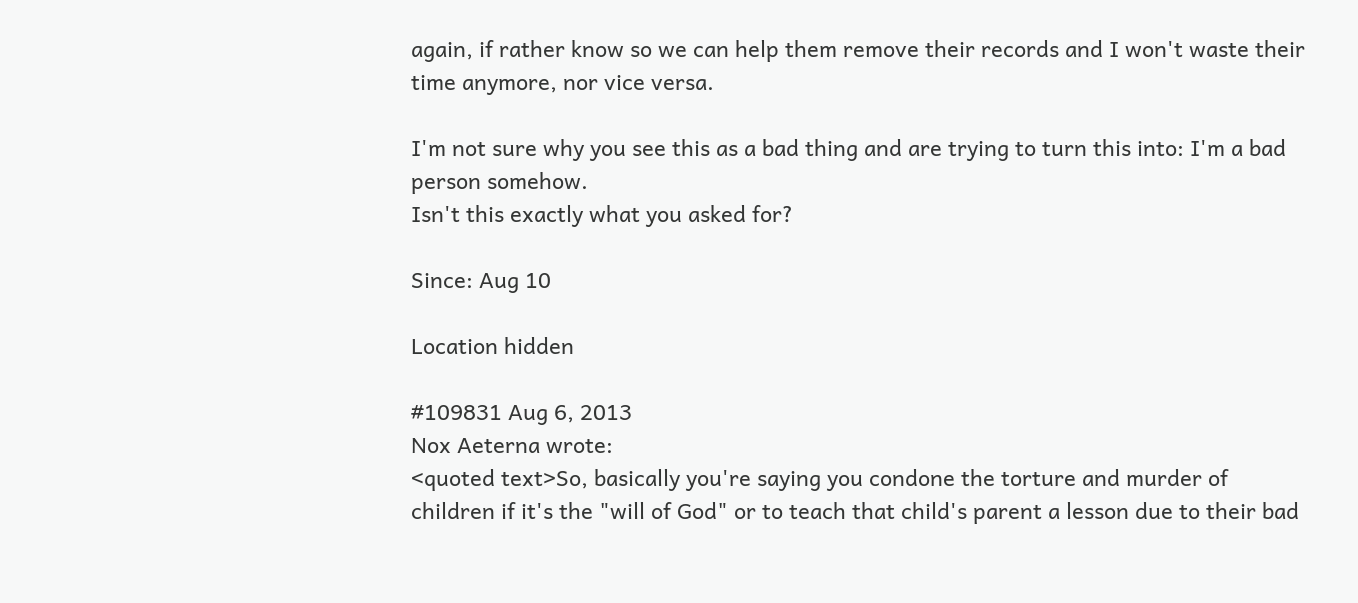again, if rather know so we can help them remove their records and I won't waste their time anymore, nor vice versa.

I'm not sure why you see this as a bad thing and are trying to turn this into: I'm a bad person somehow.
Isn't this exactly what you asked for?

Since: Aug 10

Location hidden

#109831 Aug 6, 2013
Nox Aeterna wrote:
<quoted text>So, basically you're saying you condone the torture and murder of children if it's the "will of God" or to teach that child's parent a lesson due to their bad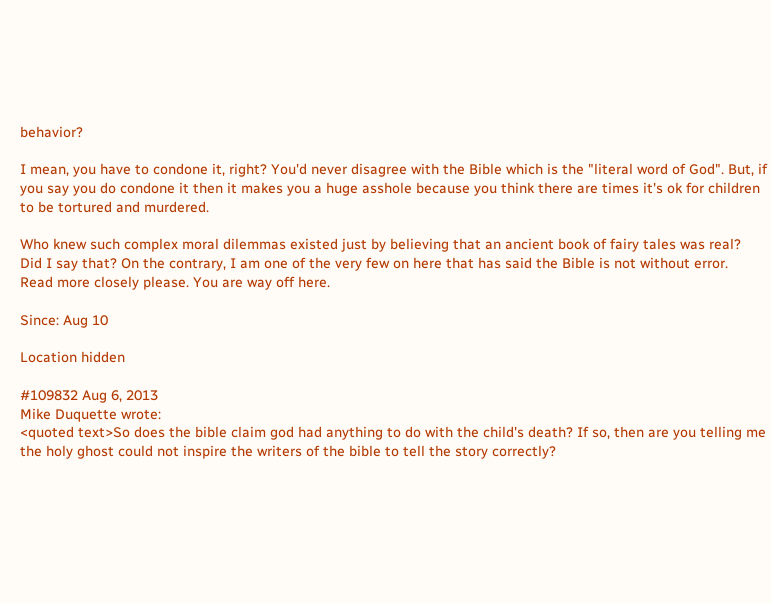behavior?

I mean, you have to condone it, right? You'd never disagree with the Bible which is the "literal word of God". But, if you say you do condone it then it makes you a huge asshole because you think there are times it's ok for children to be tortured and murdered.

Who knew such complex moral dilemmas existed just by believing that an ancient book of fairy tales was real?
Did I say that? On the contrary, I am one of the very few on here that has said the Bible is not without error.
Read more closely please. You are way off here.

Since: Aug 10

Location hidden

#109832 Aug 6, 2013
Mike Duquette wrote:
<quoted text>So does the bible claim god had anything to do with the child's death? If so, then are you telling me the holy ghost could not inspire the writers of the bible to tell the story correctly?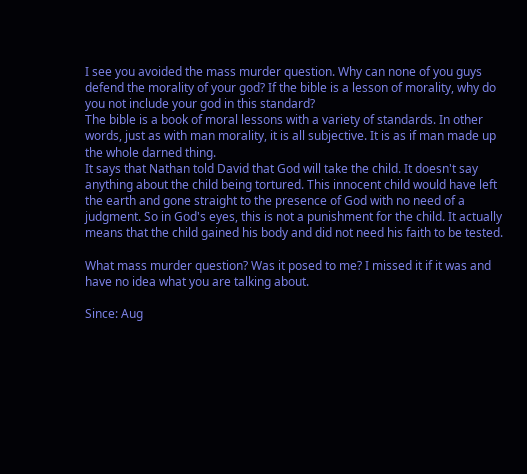I see you avoided the mass murder question. Why can none of you guys defend the morality of your god? If the bible is a lesson of morality, why do you not include your god in this standard?
The bible is a book of moral lessons with a variety of standards. In other words, just as with man morality, it is all subjective. It is as if man made up the whole darned thing.
It says that Nathan told David that God will take the child. It doesn't say anything about the child being tortured. This innocent child would have left the earth and gone straight to the presence of God with no need of a judgment. So in God's eyes, this is not a punishment for the child. It actually means that the child gained his body and did not need his faith to be tested.

What mass murder question? Was it posed to me? I missed it if it was and have no idea what you are talking about.

Since: Aug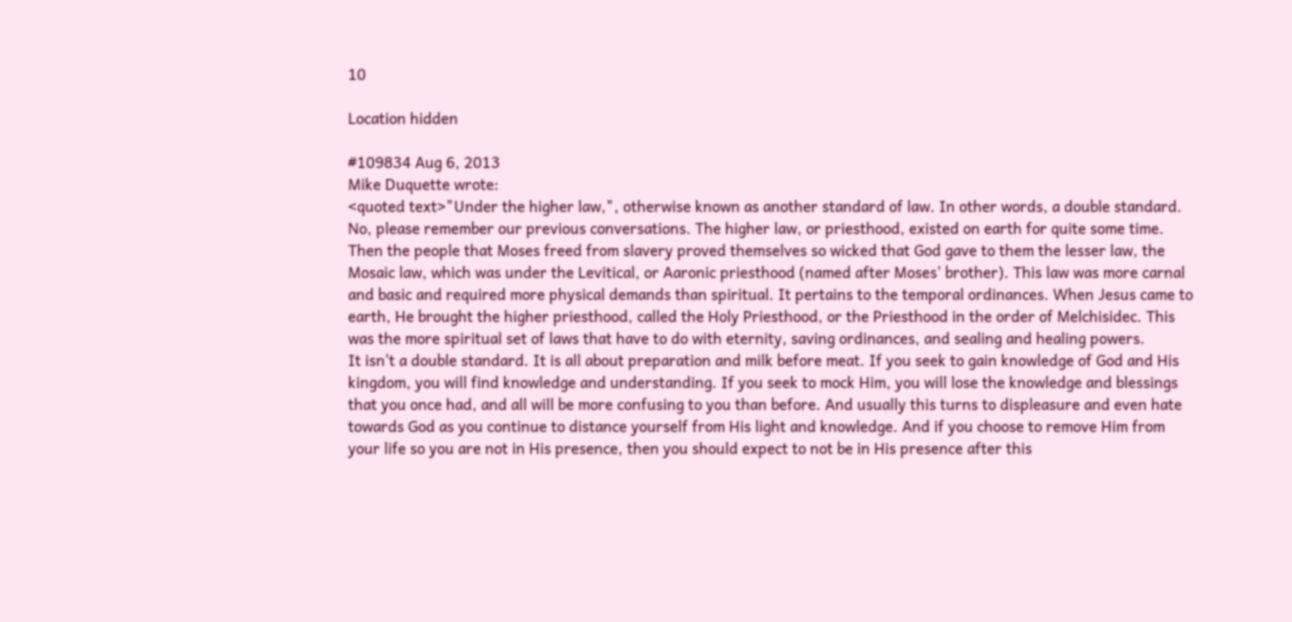10

Location hidden

#109834 Aug 6, 2013
Mike Duquette wrote:
<quoted text>"Under the higher law,", otherwise known as another standard of law. In other words, a double standard.
No, please remember our previous conversations. The higher law, or priesthood, existed on earth for quite some time. Then the people that Moses freed from slavery proved themselves so wicked that God gave to them the lesser law, the Mosaic law, which was under the Levitical, or Aaronic priesthood (named after Moses' brother). This law was more carnal and basic and required more physical demands than spiritual. It pertains to the temporal ordinances. When Jesus came to earth, He brought the higher priesthood, called the Holy Priesthood, or the Priesthood in the order of Melchisidec. This was the more spiritual set of laws that have to do with eternity, saving ordinances, and sealing and healing powers.
It isn't a double standard. It is all about preparation and milk before meat. If you seek to gain knowledge of God and His kingdom, you will find knowledge and understanding. If you seek to mock Him, you will lose the knowledge and blessings that you once had, and all will be more confusing to you than before. And usually this turns to displeasure and even hate towards God as you continue to distance yourself from His light and knowledge. And if you choose to remove Him from your life so you are not in His presence, then you should expect to not be in His presence after this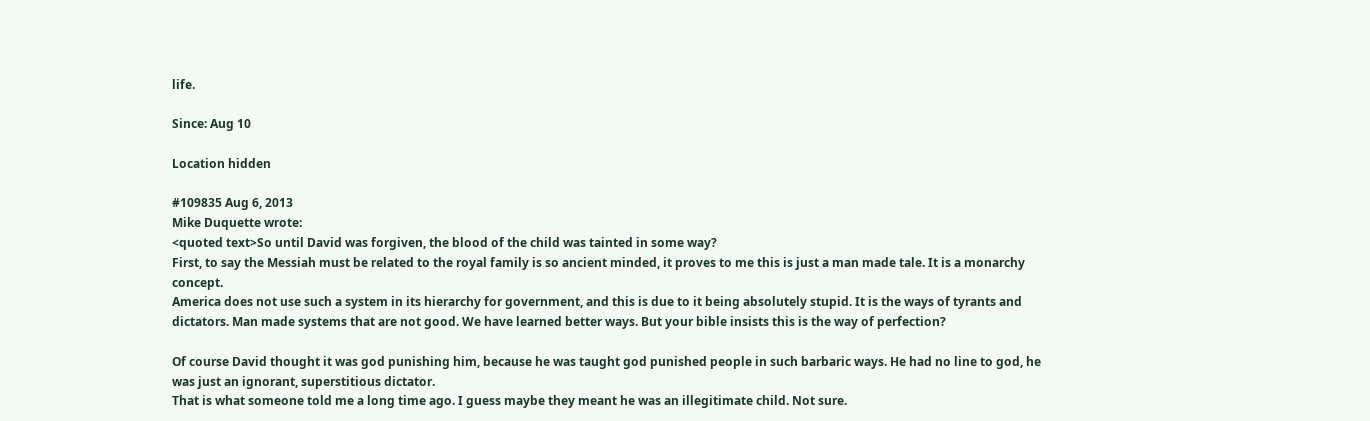life.

Since: Aug 10

Location hidden

#109835 Aug 6, 2013
Mike Duquette wrote:
<quoted text>So until David was forgiven, the blood of the child was tainted in some way?
First, to say the Messiah must be related to the royal family is so ancient minded, it proves to me this is just a man made tale. It is a monarchy concept.
America does not use such a system in its hierarchy for government, and this is due to it being absolutely stupid. It is the ways of tyrants and dictators. Man made systems that are not good. We have learned better ways. But your bible insists this is the way of perfection?

Of course David thought it was god punishing him, because he was taught god punished people in such barbaric ways. He had no line to god, he was just an ignorant, superstitious dictator.
That is what someone told me a long time ago. I guess maybe they meant he was an illegitimate child. Not sure.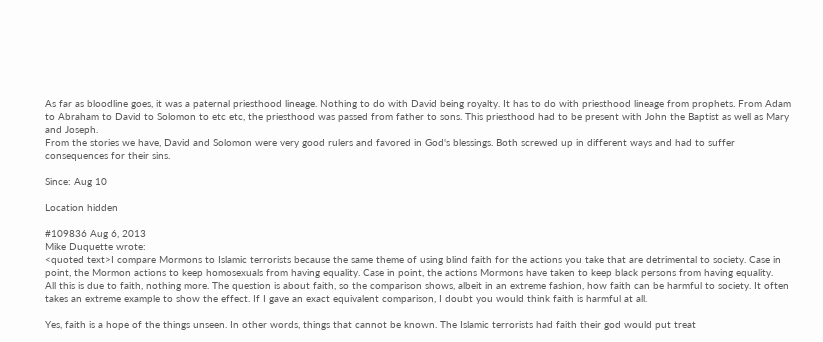As far as bloodline goes, it was a paternal priesthood lineage. Nothing to do with David being royalty. It has to do with priesthood lineage from prophets. From Adam to Abraham to David to Solomon to etc etc, the priesthood was passed from father to sons. This priesthood had to be present with John the Baptist as well as Mary and Joseph.
From the stories we have, David and Solomon were very good rulers and favored in God's blessings. Both screwed up in different ways and had to suffer consequences for their sins.

Since: Aug 10

Location hidden

#109836 Aug 6, 2013
Mike Duquette wrote:
<quoted text>I compare Mormons to Islamic terrorists because the same theme of using blind faith for the actions you take that are detrimental to society. Case in point, the Mormon actions to keep homosexuals from having equality. Case in point, the actions Mormons have taken to keep black persons from having equality.
All this is due to faith, nothing more. The question is about faith, so the comparison shows, albeit in an extreme fashion, how faith can be harmful to society. It often takes an extreme example to show the effect. If I gave an exact equivalent comparison, I doubt you would think faith is harmful at all.

Yes, faith is a hope of the things unseen. In other words, things that cannot be known. The Islamic terrorists had faith their god would put treat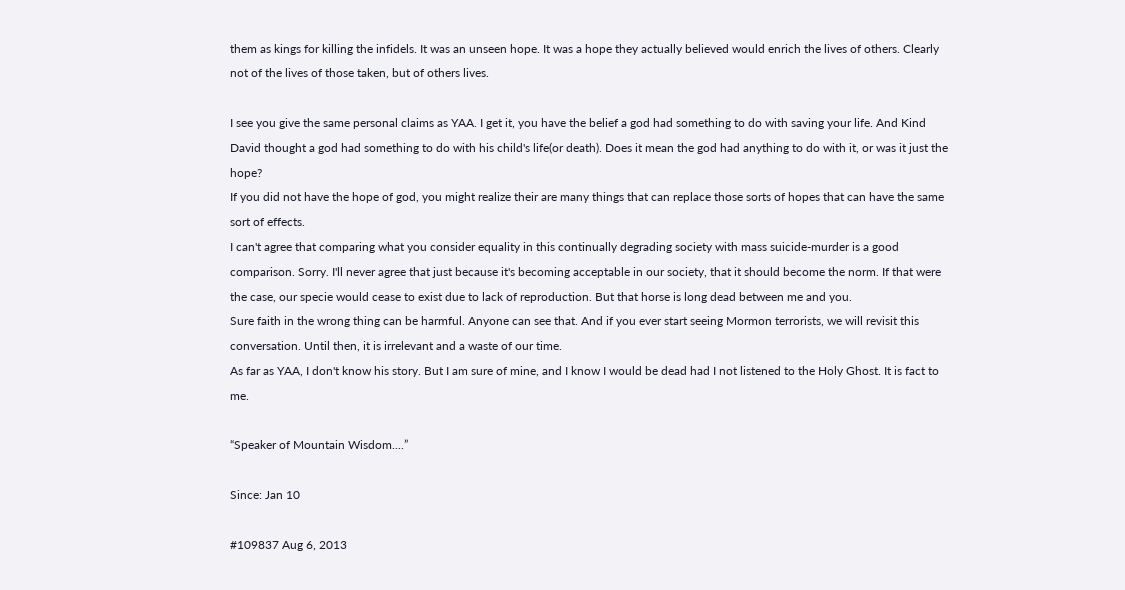them as kings for killing the infidels. It was an unseen hope. It was a hope they actually believed would enrich the lives of others. Clearly not of the lives of those taken, but of others lives.

I see you give the same personal claims as YAA. I get it, you have the belief a god had something to do with saving your life. And Kind David thought a god had something to do with his child's life(or death). Does it mean the god had anything to do with it, or was it just the hope?
If you did not have the hope of god, you might realize their are many things that can replace those sorts of hopes that can have the same sort of effects.
I can't agree that comparing what you consider equality in this continually degrading society with mass suicide-murder is a good comparison. Sorry. I'll never agree that just because it's becoming acceptable in our society, that it should become the norm. If that were the case, our specie would cease to exist due to lack of reproduction. But that horse is long dead between me and you.
Sure faith in the wrong thing can be harmful. Anyone can see that. And if you ever start seeing Mormon terrorists, we will revisit this conversation. Until then, it is irrelevant and a waste of our time.
As far as YAA, I don't know his story. But I am sure of mine, and I know I would be dead had I not listened to the Holy Ghost. It is fact to me.

“Speaker of Mountain Wisdom....”

Since: Jan 10

#109837 Aug 6, 2013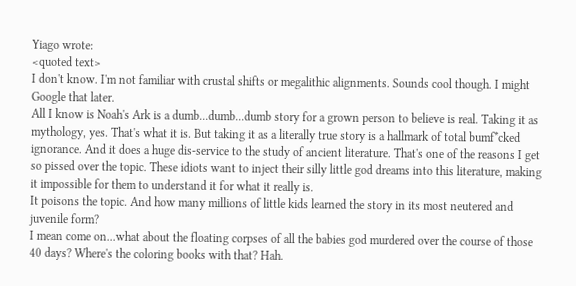Yiago wrote:
<quoted text>
I don't know. I'm not familiar with crustal shifts or megalithic alignments. Sounds cool though. I might Google that later.
All I know is Noah's Ark is a dumb...dumb...dumb story for a grown person to believe is real. Taking it as mythology, yes. That's what it is. But taking it as a literally true story is a hallmark of total bumf*cked ignorance. And it does a huge dis-service to the study of ancient literature. That's one of the reasons I get so pissed over the topic. These idiots want to inject their silly little god dreams into this literature, making it impossible for them to understand it for what it really is.
It poisons the topic. And how many millions of little kids learned the story in its most neutered and juvenile form?
I mean come on...what about the floating corpses of all the babies god murdered over the course of those 40 days? Where's the coloring books with that? Hah.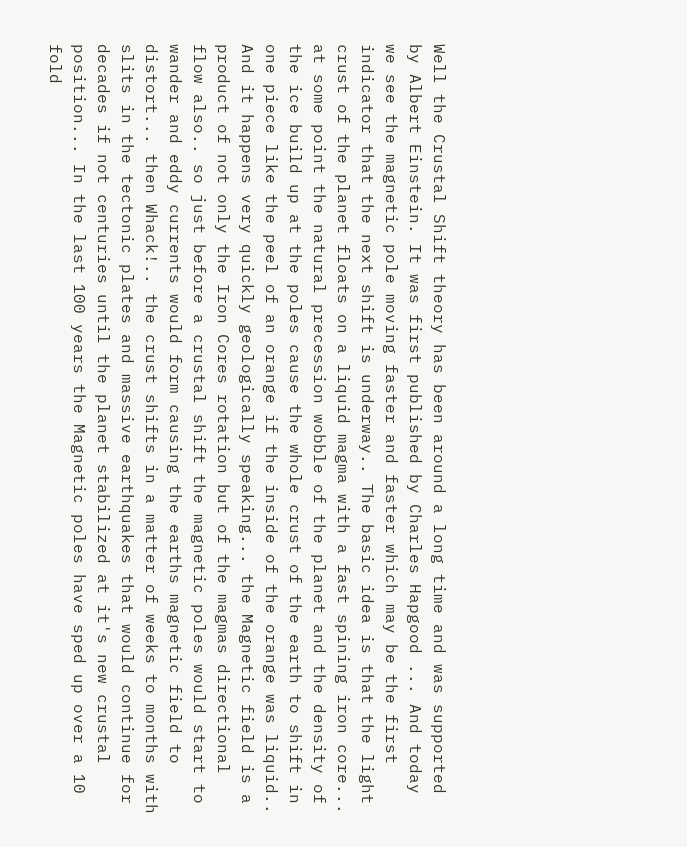Well the Crustal Shift theory has been around a long time and was supported by Albert Einstein. It was first published by Charles Hapgood ... And today we see the magnetic pole moving faster and faster which may be the first indicator that the next shift is underway.. The basic idea is that the light crust of the planet floats on a liquid magma with a fast spining iron core... at some point the natural precession wobble of the planet and the density of the ice build up at the poles cause the whole crust of the earth to shift in one piece like the peel of an orange if the inside of the orange was liquid.. And it happens very quickly geologically speaking... the Magnetic field is a product of not only the Iron Cores rotation but of the magmas directional flow also.. so just before a crustal shift the magnetic poles would start to wander and eddy currents would form causing the earths magnetic field to distort... then Whack!.. the crust shifts in a matter of weeks to months with slits in the tectonic plates and massive earthquakes that would continue for decades if not centuries until the planet stabilized at it's new crustal position... In the last 100 years the Magnetic poles have sped up over a 10 fold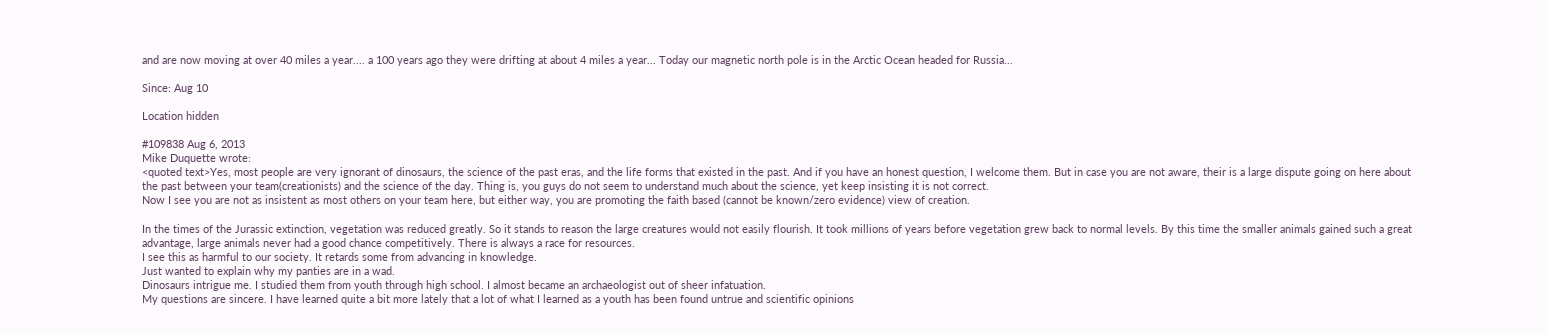and are now moving at over 40 miles a year.... a 100 years ago they were drifting at about 4 miles a year... Today our magnetic north pole is in the Arctic Ocean headed for Russia...

Since: Aug 10

Location hidden

#109838 Aug 6, 2013
Mike Duquette wrote:
<quoted text>Yes, most people are very ignorant of dinosaurs, the science of the past eras, and the life forms that existed in the past. And if you have an honest question, I welcome them. But in case you are not aware, their is a large dispute going on here about the past between your team(creationists) and the science of the day. Thing is, you guys do not seem to understand much about the science, yet keep insisting it is not correct.
Now I see you are not as insistent as most others on your team here, but either way, you are promoting the faith based (cannot be known/zero evidence) view of creation.

In the times of the Jurassic extinction, vegetation was reduced greatly. So it stands to reason the large creatures would not easily flourish. It took millions of years before vegetation grew back to normal levels. By this time the smaller animals gained such a great advantage, large animals never had a good chance competitively. There is always a race for resources.
I see this as harmful to our society. It retards some from advancing in knowledge.
Just wanted to explain why my panties are in a wad.
Dinosaurs intrigue me. I studied them from youth through high school. I almost became an archaeologist out of sheer infatuation.
My questions are sincere. I have learned quite a bit more lately that a lot of what I learned as a youth has been found untrue and scientific opinions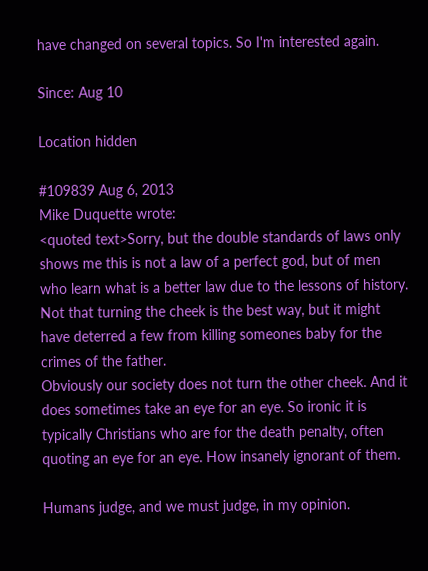have changed on several topics. So I'm interested again.

Since: Aug 10

Location hidden

#109839 Aug 6, 2013
Mike Duquette wrote:
<quoted text>Sorry, but the double standards of laws only shows me this is not a law of a perfect god, but of men who learn what is a better law due to the lessons of history.
Not that turning the cheek is the best way, but it might have deterred a few from killing someones baby for the crimes of the father.
Obviously our society does not turn the other cheek. And it does sometimes take an eye for an eye. So ironic it is typically Christians who are for the death penalty, often quoting an eye for an eye. How insanely ignorant of them.

Humans judge, and we must judge, in my opinion.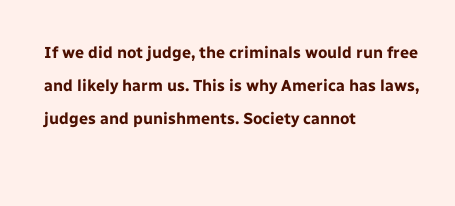If we did not judge, the criminals would run free and likely harm us. This is why America has laws, judges and punishments. Society cannot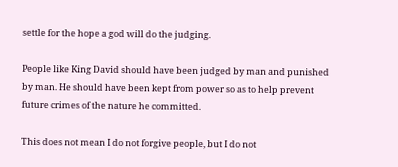settle for the hope a god will do the judging.

People like King David should have been judged by man and punished by man. He should have been kept from power so as to help prevent future crimes of the nature he committed.

This does not mean I do not forgive people, but I do not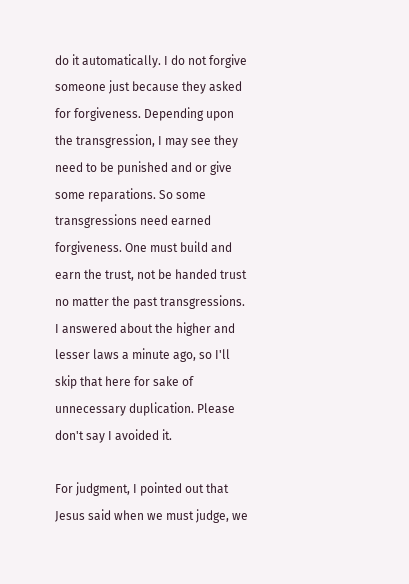do it automatically. I do not forgive someone just because they asked for forgiveness. Depending upon the transgression, I may see they need to be punished and or give some reparations. So some transgressions need earned forgiveness. One must build and earn the trust, not be handed trust no matter the past transgressions.
I answered about the higher and lesser laws a minute ago, so I'll skip that here for sake of unnecessary duplication. Please don't say I avoided it.

For judgment, I pointed out that Jesus said when we must judge, we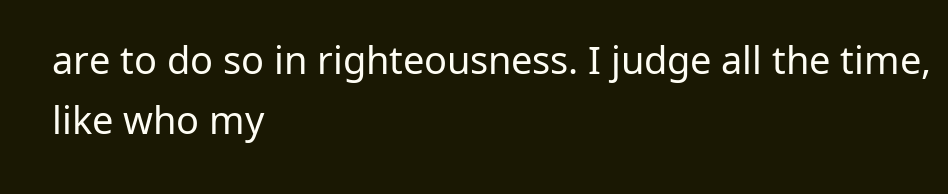are to do so in righteousness. I judge all the time, like who my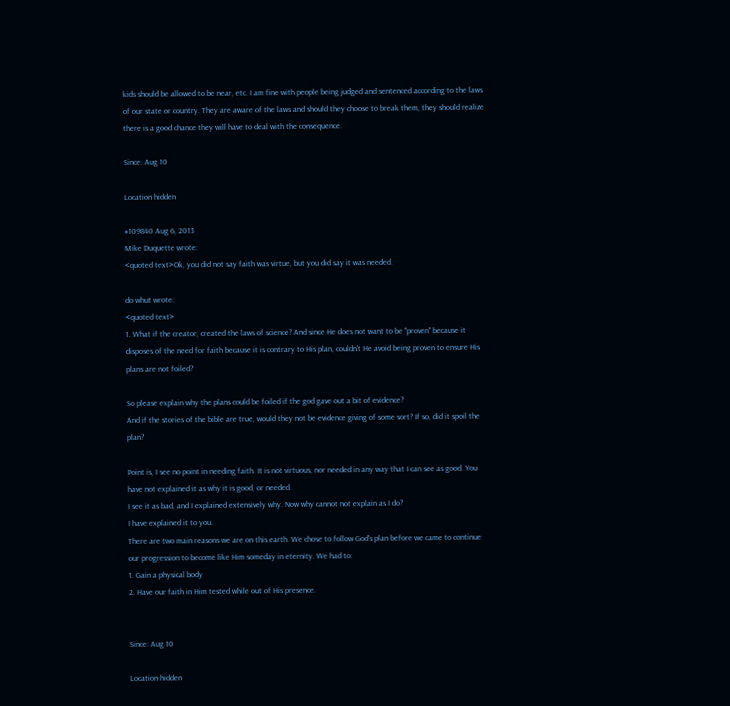kids should be allowed to be near, etc. I am fine with people being judged and sentenced according to the laws of our state or country. They are aware of the laws and should they choose to break them, they should realize there is a good chance they will have to deal with the consequence.

Since: Aug 10

Location hidden

#109840 Aug 6, 2013
Mike Duquette wrote:
<quoted text>Ok, you did not say faith was virtue, but you did say it was needed.

do whut wrote:
<quoted text>
1. What if the creator, created the laws of science? And since He does not want to be "proven" because it disposes of the need for faith because it is contrary to His plan, couldn't He avoid being proven to ensure His plans are not foiled?

So please explain why the plans could be foiled if the god gave out a bit of evidence?
And if the stories of the bible are true, would they not be evidence giving of some sort? If so, did it spoil the plan?

Point is, I see no point in needing faith. It is not virtuous, nor needed in any way that I can see as good. You have not explained it as why it is good, or needed.
I see it as bad, and I explained extensively why. Now why cannot not explain as I do?
I have explained it to you.
There are two main reasons we are on this earth. We chose to follow God's plan before we came to continue our progression to become like Him someday in eternity. We had to:
1. Gain a physical body
2. Have our faith in Him tested while out of His presence.


Since: Aug 10

Location hidden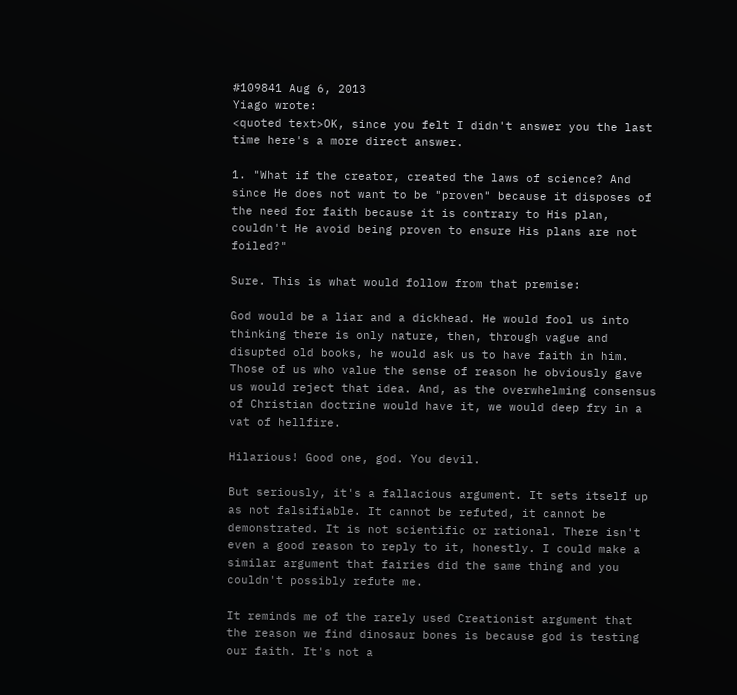#109841 Aug 6, 2013
Yiago wrote:
<quoted text>OK, since you felt I didn't answer you the last time here's a more direct answer.

1. "What if the creator, created the laws of science? And since He does not want to be "proven" because it disposes of the need for faith because it is contrary to His plan, couldn't He avoid being proven to ensure His plans are not foiled?"

Sure. This is what would follow from that premise:

God would be a liar and a dickhead. He would fool us into thinking there is only nature, then, through vague and disupted old books, he would ask us to have faith in him. Those of us who value the sense of reason he obviously gave us would reject that idea. And, as the overwhelming consensus of Christian doctrine would have it, we would deep fry in a vat of hellfire.

Hilarious! Good one, god. You devil.

But seriously, it's a fallacious argument. It sets itself up as not falsifiable. It cannot be refuted, it cannot be demonstrated. It is not scientific or rational. There isn't even a good reason to reply to it, honestly. I could make a similar argument that fairies did the same thing and you couldn't possibly refute me.

It reminds me of the rarely used Creationist argument that the reason we find dinosaur bones is because god is testing our faith. It's not a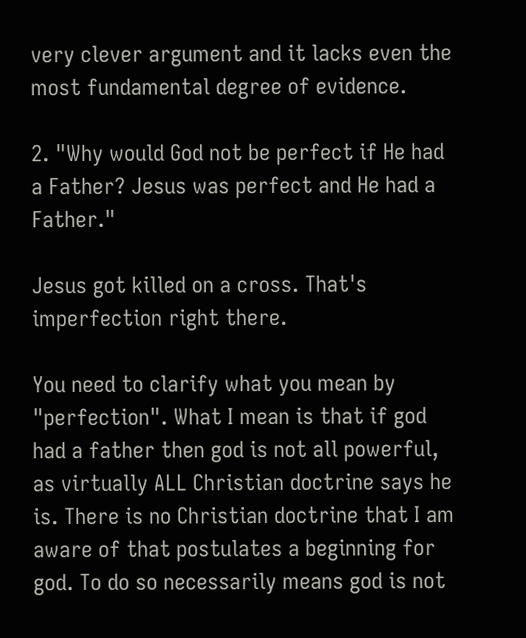very clever argument and it lacks even the most fundamental degree of evidence.

2. "Why would God not be perfect if He had a Father? Jesus was perfect and He had a Father."

Jesus got killed on a cross. That's imperfection right there.

You need to clarify what you mean by "perfection". What I mean is that if god had a father then god is not all powerful, as virtually ALL Christian doctrine says he is. There is no Christian doctrine that I am aware of that postulates a beginning for god. To do so necessarily means god is not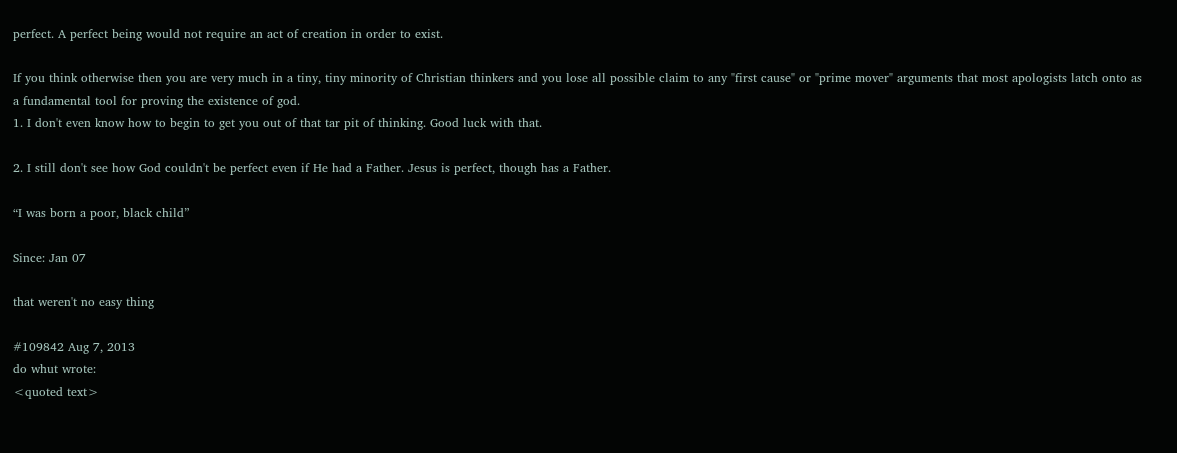perfect. A perfect being would not require an act of creation in order to exist.

If you think otherwise then you are very much in a tiny, tiny minority of Christian thinkers and you lose all possible claim to any "first cause" or "prime mover" arguments that most apologists latch onto as a fundamental tool for proving the existence of god.
1. I don't even know how to begin to get you out of that tar pit of thinking. Good luck with that.

2. I still don't see how God couldn't be perfect even if He had a Father. Jesus is perfect, though has a Father.

“I was born a poor, black child”

Since: Jan 07

that weren't no easy thing

#109842 Aug 7, 2013
do whut wrote:
<quoted text>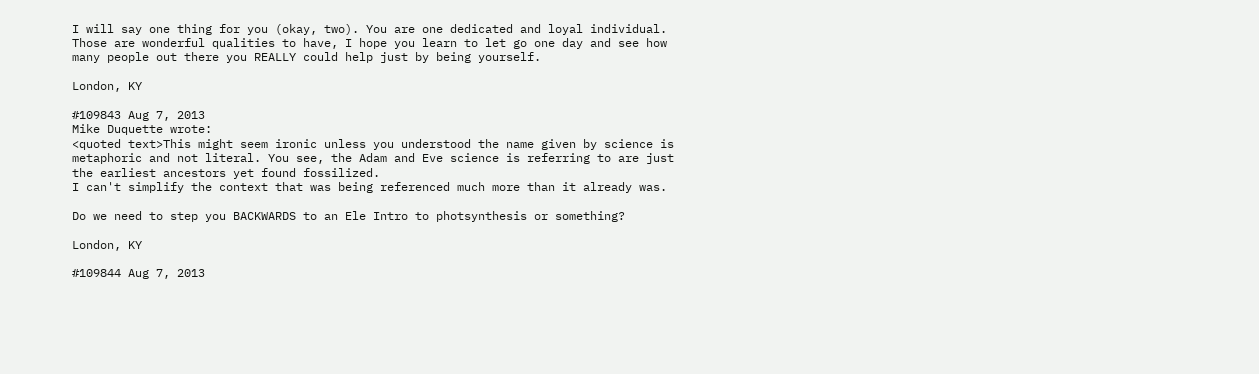I will say one thing for you (okay, two). You are one dedicated and loyal individual. Those are wonderful qualities to have, I hope you learn to let go one day and see how many people out there you REALLY could help just by being yourself.

London, KY

#109843 Aug 7, 2013
Mike Duquette wrote:
<quoted text>This might seem ironic unless you understood the name given by science is metaphoric and not literal. You see, the Adam and Eve science is referring to are just the earliest ancestors yet found fossilized.
I can't simplify the context that was being referenced much more than it already was.

Do we need to step you BACKWARDS to an Ele Intro to photsynthesis or something?

London, KY

#109844 Aug 7, 2013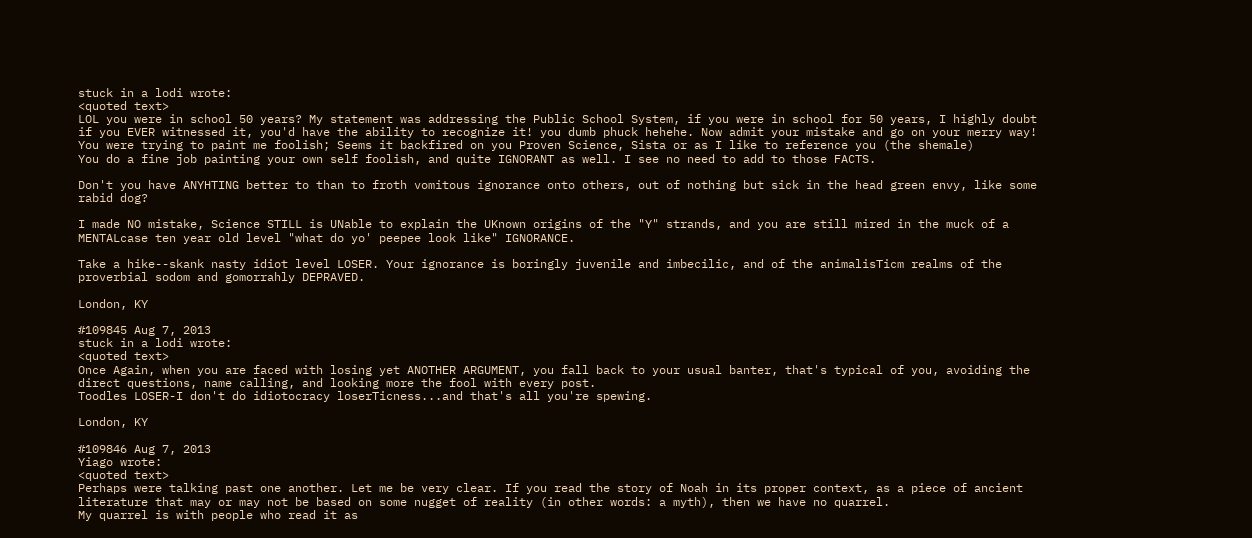stuck in a lodi wrote:
<quoted text>
LOL you were in school 50 years? My statement was addressing the Public School System, if you were in school for 50 years, I highly doubt if you EVER witnessed it, you'd have the ability to recognize it! you dumb phuck hehehe. Now admit your mistake and go on your merry way! You were trying to paint me foolish; Seems it backfired on you Proven Science, Sista or as I like to reference you (the shemale)
You do a fine job painting your own self foolish, and quite IGNORANT as well. I see no need to add to those FACTS.

Don't you have ANYHTING better to than to froth vomitous ignorance onto others, out of nothing but sick in the head green envy, like some rabid dog?

I made NO mistake, Science STILL is UNable to explain the UKnown origins of the "Y" strands, and you are still mired in the muck of a MENTALcase ten year old level "what do yo' peepee look like" IGNORANCE.

Take a hike--skank nasty idiot level LOSER. Your ignorance is boringly juvenile and imbecilic, and of the animalisTicm realms of the proverbial sodom and gomorrahly DEPRAVED.

London, KY

#109845 Aug 7, 2013
stuck in a lodi wrote:
<quoted text>
Once Again, when you are faced with losing yet ANOTHER ARGUMENT, you fall back to your usual banter, that's typical of you, avoiding the direct questions, name calling, and looking more the fool with every post.
Toodles LOSER-I don't do idiotocracy loserTicness...and that's all you're spewing.

London, KY

#109846 Aug 7, 2013
Yiago wrote:
<quoted text>
Perhaps were talking past one another. Let me be very clear. If you read the story of Noah in its proper context, as a piece of ancient literature that may or may not be based on some nugget of reality (in other words: a myth), then we have no quarrel.
My quarrel is with people who read it as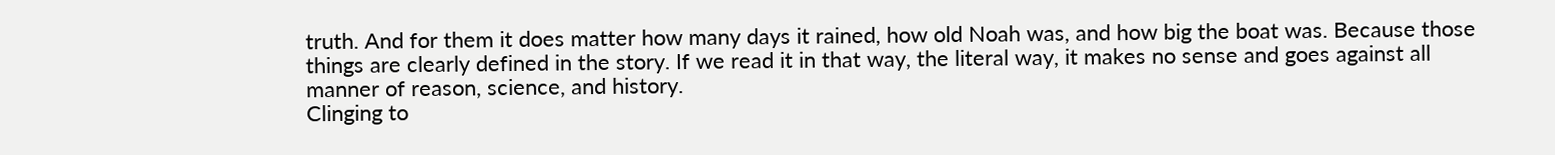truth. And for them it does matter how many days it rained, how old Noah was, and how big the boat was. Because those things are clearly defined in the story. If we read it in that way, the literal way, it makes no sense and goes against all manner of reason, science, and history.
Clinging to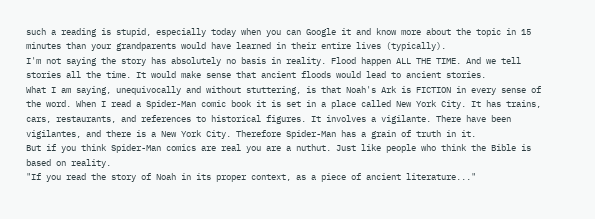such a reading is stupid, especially today when you can Google it and know more about the topic in 15 minutes than your grandparents would have learned in their entire lives (typically).
I'm not saying the story has absolutely no basis in reality. Flood happen ALL THE TIME. And we tell stories all the time. It would make sense that ancient floods would lead to ancient stories.
What I am saying, unequivocally and without stuttering, is that Noah's Ark is FICTION in every sense of the word. When I read a Spider-Man comic book it is set in a place called New York City. It has trains, cars, restaurants, and references to historical figures. It involves a vigilante. There have been vigilantes, and there is a New York City. Therefore Spider-Man has a grain of truth in it.
But if you think Spider-Man comics are real you are a nuthut. Just like people who think the Bible is based on reality.
"If you read the story of Noah in its proper context, as a piece of ancient literature..."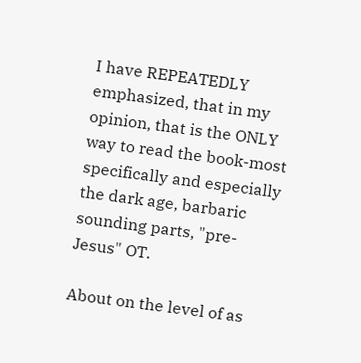I have REPEATEDLY emphasized, that in my opinion, that is the ONLY way to read the book-most specifically and especially the dark age, barbaric sounding parts, "pre-Jesus" OT.

About on the level of as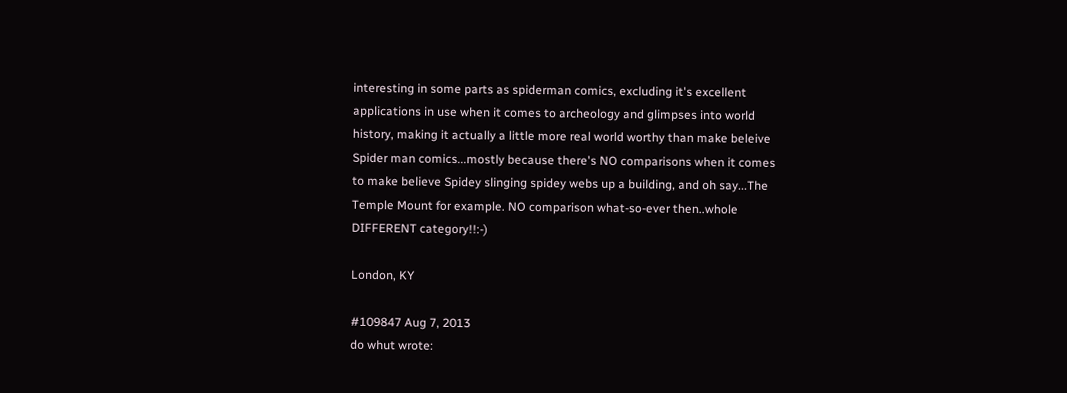interesting in some parts as spiderman comics, excluding it's excellent applications in use when it comes to archeology and glimpses into world history, making it actually a little more real world worthy than make beleive Spider man comics...mostly because there's NO comparisons when it comes to make believe Spidey slinging spidey webs up a building, and oh say...The Temple Mount for example. NO comparison what-so-ever then..whole DIFFERENT category!!:-)

London, KY

#109847 Aug 7, 2013
do whut wrote: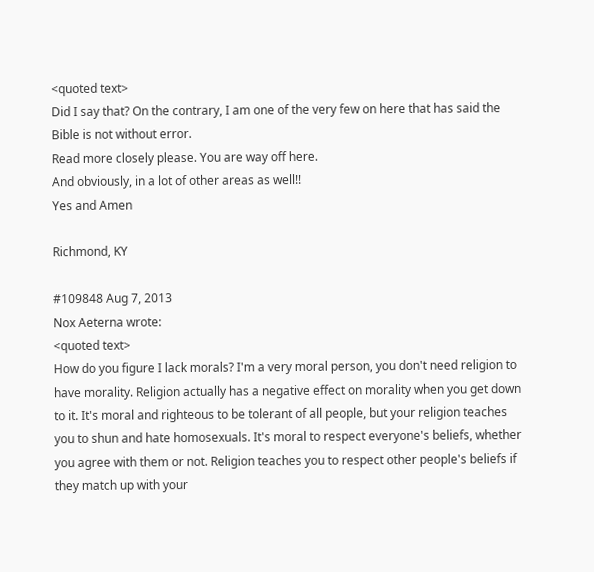<quoted text>
Did I say that? On the contrary, I am one of the very few on here that has said the Bible is not without error.
Read more closely please. You are way off here.
And obviously, in a lot of other areas as well!!
Yes and Amen

Richmond, KY

#109848 Aug 7, 2013
Nox Aeterna wrote:
<quoted text>
How do you figure I lack morals? I'm a very moral person, you don't need religion to have morality. Religion actually has a negative effect on morality when you get down to it. It's moral and righteous to be tolerant of all people, but your religion teaches you to shun and hate homosexuals. It's moral to respect everyone's beliefs, whether you agree with them or not. Religion teaches you to respect other people's beliefs if they match up with your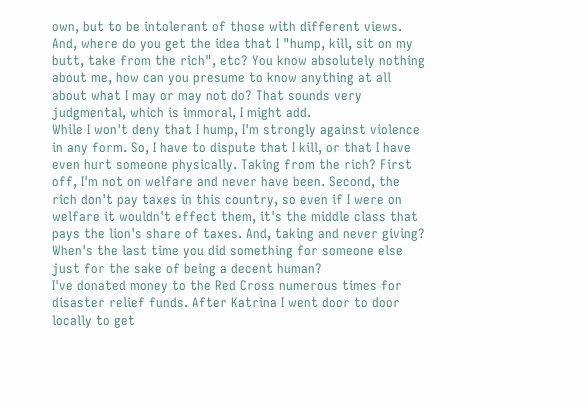own, but to be intolerant of those with different views.
And, where do you get the idea that I "hump, kill, sit on my butt, take from the rich", etc? You know absolutely nothing about me, how can you presume to know anything at all about what I may or may not do? That sounds very judgmental, which is immoral, I might add.
While I won't deny that I hump, I'm strongly against violence in any form. So, I have to dispute that I kill, or that I have even hurt someone physically. Taking from the rich? First off, I'm not on welfare and never have been. Second, the rich don't pay taxes in this country, so even if I were on welfare it wouldn't effect them, it's the middle class that pays the lion's share of taxes. And, taking and never giving? When's the last time you did something for someone else just for the sake of being a decent human?
I've donated money to the Red Cross numerous times for disaster relief funds. After Katrina I went door to door locally to get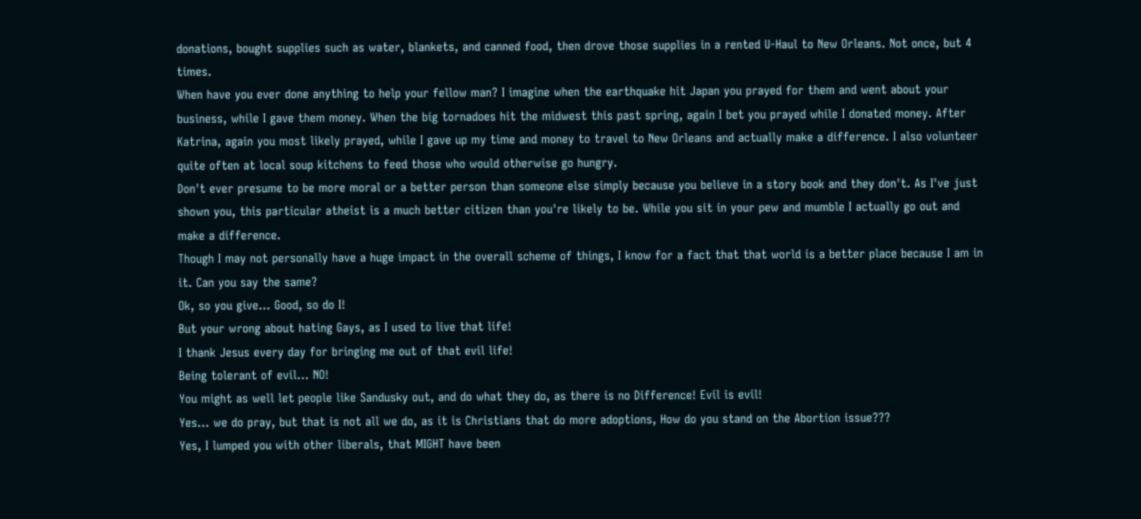donations, bought supplies such as water, blankets, and canned food, then drove those supplies in a rented U-Haul to New Orleans. Not once, but 4 times.
When have you ever done anything to help your fellow man? I imagine when the earthquake hit Japan you prayed for them and went about your business, while I gave them money. When the big tornadoes hit the midwest this past spring, again I bet you prayed while I donated money. After Katrina, again you most likely prayed, while I gave up my time and money to travel to New Orleans and actually make a difference. I also volunteer quite often at local soup kitchens to feed those who would otherwise go hungry.
Don't ever presume to be more moral or a better person than someone else simply because you believe in a story book and they don't. As I've just shown you, this particular atheist is a much better citizen than you're likely to be. While you sit in your pew and mumble I actually go out and make a difference.
Though I may not personally have a huge impact in the overall scheme of things, I know for a fact that that world is a better place because I am in it. Can you say the same?
Ok, so you give... Good, so do I!
But your wrong about hating Gays, as I used to live that life!
I thank Jesus every day for bringing me out of that evil life!
Being tolerant of evil... NO!
You might as well let people like Sandusky out, and do what they do, as there is no Difference! Evil is evil!
Yes... we do pray, but that is not all we do, as it is Christians that do more adoptions, How do you stand on the Abortion issue???
Yes, I lumped you with other liberals, that MIGHT have been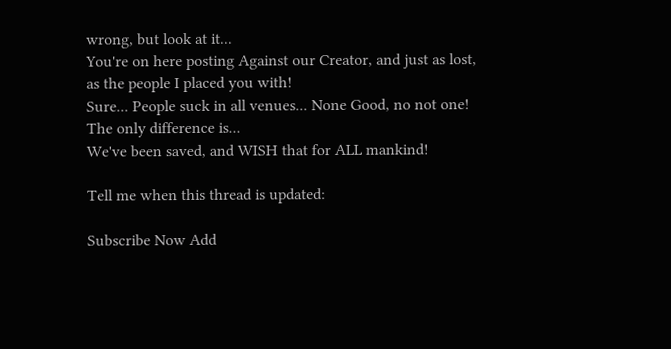wrong, but look at it...
You're on here posting Against our Creator, and just as lost, as the people I placed you with!
Sure... People suck in all venues... None Good, no not one!
The only difference is...
We've been saved, and WISH that for ALL mankind!

Tell me when this thread is updated:

Subscribe Now Add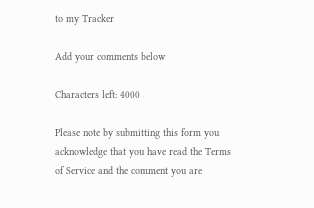to my Tracker

Add your comments below

Characters left: 4000

Please note by submitting this form you acknowledge that you have read the Terms of Service and the comment you are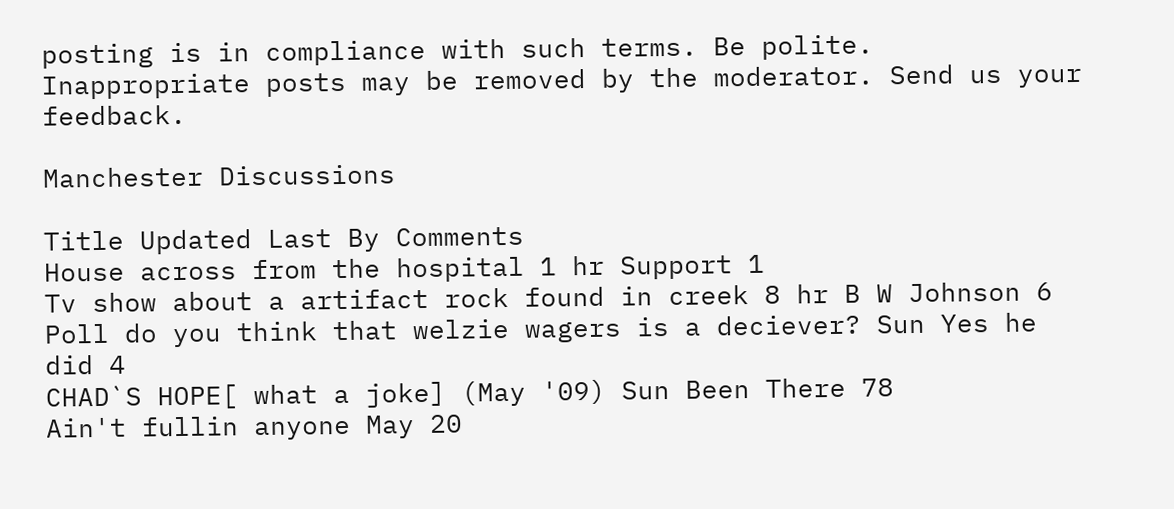posting is in compliance with such terms. Be polite. Inappropriate posts may be removed by the moderator. Send us your feedback.

Manchester Discussions

Title Updated Last By Comments
House across from the hospital 1 hr Support 1
Tv show about a artifact rock found in creek 8 hr B W Johnson 6
Poll do you think that welzie wagers is a deciever? Sun Yes he did 4
CHAD`S HOPE[ what a joke] (May '09) Sun Been There 78
Ain't fullin anyone May 20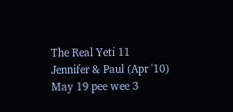The Real Yeti 11
Jennifer & Paul (Apr '10) May 19 pee wee 3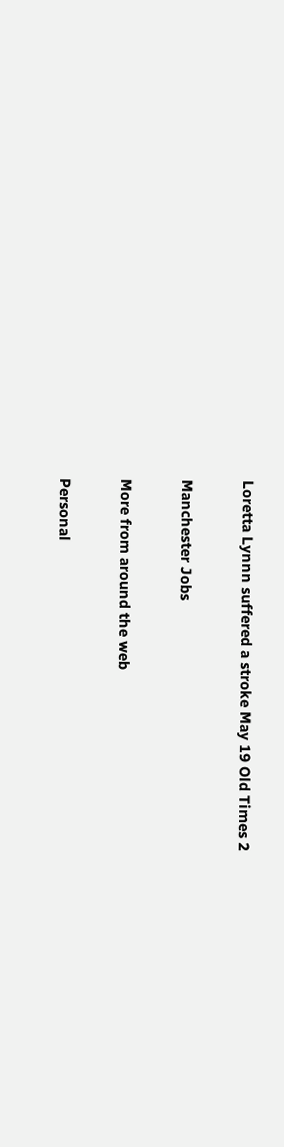Loretta Lynnn suffered a stroke May 19 Old Times 2

Manchester Jobs

More from around the web

Personal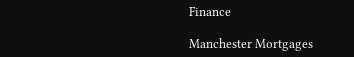Finance

Manchester Mortgages